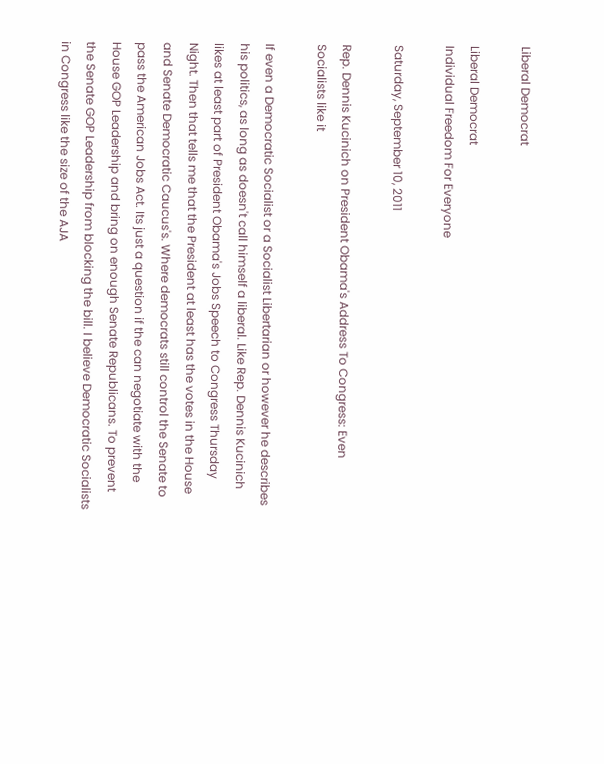Liberal Democrat

Liberal Democrat
Individual Freedom For Everyone

Saturday, September 10, 2011

Rep. Dennis Kucinich on President Obama's Address To Congress: Even Socialists like it

If even a Democratic Socialist or a Socialist Libertarian or however he describes his politics, as long as doesn't call himself a liberal. Like Rep. Dennis Kucinich likes at least part of President Obama's Jobs Speech to Congress Thursday Night. Then that tells me that the President at least has the votes in the House and Senate Democratic Caucus's. Where democrats still control the Senate to pass the American Jobs Act. Its just a question if the can negotiate with the House GOP Leadership and bring on enough Senate Republicans. To prevent the Senate GOP Leadership from blocking the bill. I believe Democratic Socialists in Congress like the size of the AJA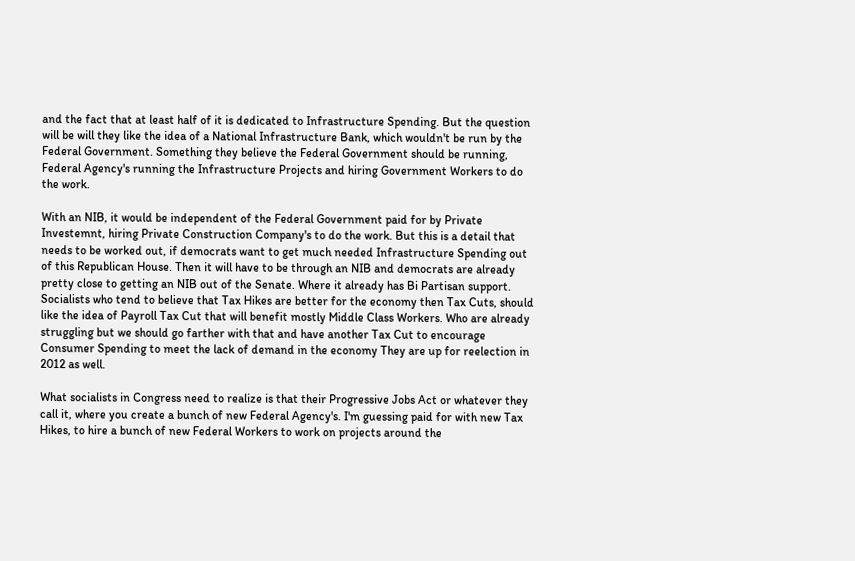and the fact that at least half of it is dedicated to Infrastructure Spending. But the question will be will they like the idea of a National Infrastructure Bank, which wouldn't be run by the Federal Government. Something they believe the Federal Government should be running, Federal Agency's running the Infrastructure Projects and hiring Government Workers to do the work.

With an NIB, it would be independent of the Federal Government paid for by Private Investemnt, hiring Private Construction Company's to do the work. But this is a detail that needs to be worked out, if democrats want to get much needed Infrastructure Spending out of this Republican House. Then it will have to be through an NIB and democrats are already pretty close to getting an NIB out of the Senate. Where it already has Bi Partisan support. Socialists who tend to believe that Tax Hikes are better for the economy then Tax Cuts, should like the idea of Payroll Tax Cut that will benefit mostly Middle Class Workers. Who are already struggling but we should go farther with that and have another Tax Cut to encourage Consumer Spending to meet the lack of demand in the economy They are up for reelection in 2012 as well.

What socialists in Congress need to realize is that their Progressive Jobs Act or whatever they call it, where you create a bunch of new Federal Agency's. I'm guessing paid for with new Tax Hikes, to hire a bunch of new Federal Workers to work on projects around the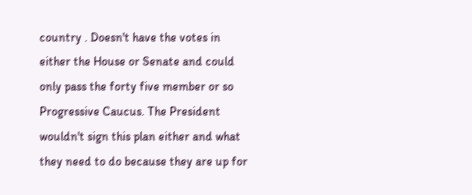country . Doesn't have the votes in either the House or Senate and could only pass the forty five member or so Progressive Caucus. The President wouldn't sign this plan either and what they need to do because they are up for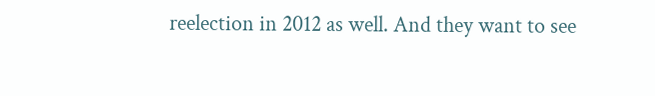reelection in 2012 as well. And they want to see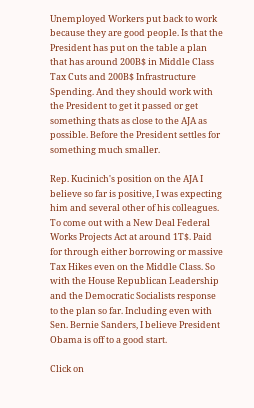Unemployed Workers put back to work because they are good people. Is that the President has put on the table a plan that has around 200B$ in Middle Class Tax Cuts and 200B$ Infrastructure Spending. And they should work with the President to get it passed or get something thats as close to the AJA as possible. Before the President settles for something much smaller.

Rep. Kucinich's position on the AJA I believe so far is positive, I was expecting him and several other of his colleagues. To come out with a New Deal Federal Works Projects Act at around 1T$. Paid for through either borrowing or massive Tax Hikes even on the Middle Class. So with the House Republican Leadership and the Democratic Socialists response to the plan so far. Including even with Sen. Bernie Sanders, I believe President Obama is off to a good start.

Click on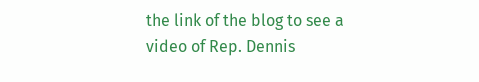the link of the blog to see a video of Rep. Dennis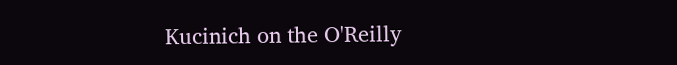Kucinich on the O'Reilly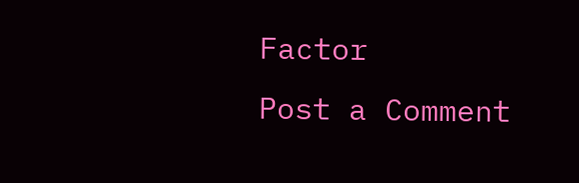Factor
Post a Comment